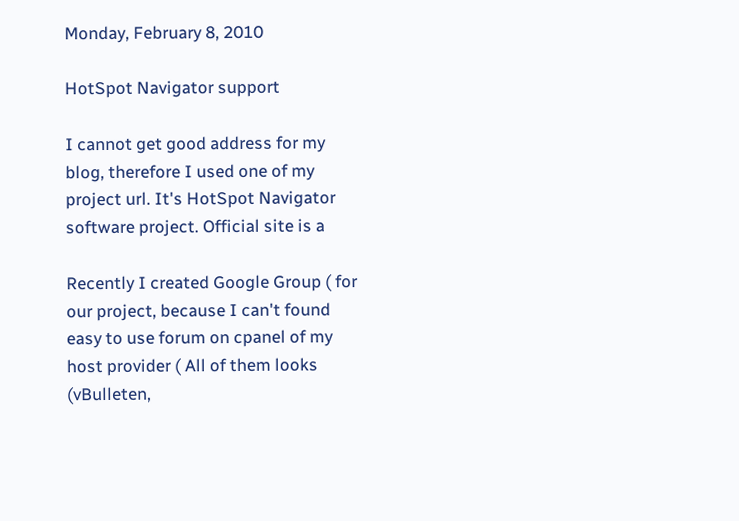Monday, February 8, 2010

HotSpot Navigator support

I cannot get good address for my blog, therefore I used one of my project url. It's HotSpot Navigator software project. Official site is a

Recently I created Google Group ( for our project, because I can't found easy to use forum on cpanel of my host provider ( All of them looks (vBulleten,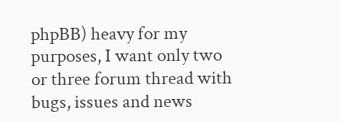phpBB) heavy for my purposes, I want only two or three forum thread with bugs, issues and news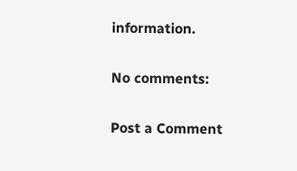information.

No comments:

Post a Comment